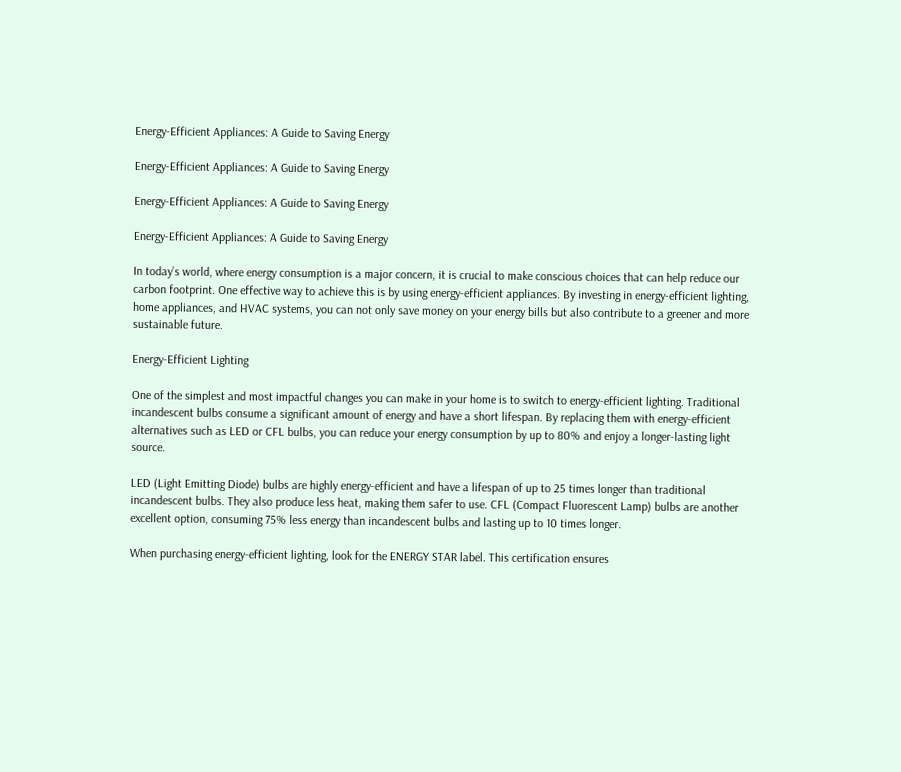Energy-Efficient Appliances: A Guide to Saving Energy

Energy-Efficient Appliances: A Guide to Saving Energy

Energy-Efficient Appliances: A Guide to Saving Energy

Energy-Efficient Appliances: A Guide to Saving Energy

In today’s world, where energy consumption is a major concern, it is crucial to make conscious choices that can help reduce our carbon footprint. One effective way to achieve this is by using energy-efficient appliances. By investing in energy-efficient lighting, home appliances, and HVAC systems, you can not only save money on your energy bills but also contribute to a greener and more sustainable future.

Energy-Efficient Lighting

One of the simplest and most impactful changes you can make in your home is to switch to energy-efficient lighting. Traditional incandescent bulbs consume a significant amount of energy and have a short lifespan. By replacing them with energy-efficient alternatives such as LED or CFL bulbs, you can reduce your energy consumption by up to 80% and enjoy a longer-lasting light source.

LED (Light Emitting Diode) bulbs are highly energy-efficient and have a lifespan of up to 25 times longer than traditional incandescent bulbs. They also produce less heat, making them safer to use. CFL (Compact Fluorescent Lamp) bulbs are another excellent option, consuming 75% less energy than incandescent bulbs and lasting up to 10 times longer.

When purchasing energy-efficient lighting, look for the ENERGY STAR label. This certification ensures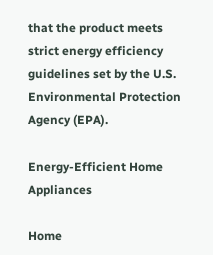that the product meets strict energy efficiency guidelines set by the U.S. Environmental Protection Agency (EPA).

Energy-Efficient Home Appliances

Home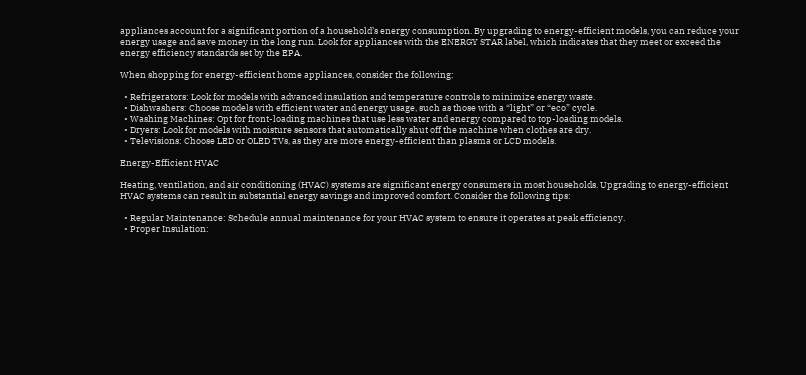appliances account for a significant portion of a household’s energy consumption. By upgrading to energy-efficient models, you can reduce your energy usage and save money in the long run. Look for appliances with the ENERGY STAR label, which indicates that they meet or exceed the energy efficiency standards set by the EPA.

When shopping for energy-efficient home appliances, consider the following:

  • Refrigerators: Look for models with advanced insulation and temperature controls to minimize energy waste.
  • Dishwashers: Choose models with efficient water and energy usage, such as those with a “light” or “eco” cycle.
  • Washing Machines: Opt for front-loading machines that use less water and energy compared to top-loading models.
  • Dryers: Look for models with moisture sensors that automatically shut off the machine when clothes are dry.
  • Televisions: Choose LED or OLED TVs, as they are more energy-efficient than plasma or LCD models.

Energy-Efficient HVAC

Heating, ventilation, and air conditioning (HVAC) systems are significant energy consumers in most households. Upgrading to energy-efficient HVAC systems can result in substantial energy savings and improved comfort. Consider the following tips:

  • Regular Maintenance: Schedule annual maintenance for your HVAC system to ensure it operates at peak efficiency.
  • Proper Insulation: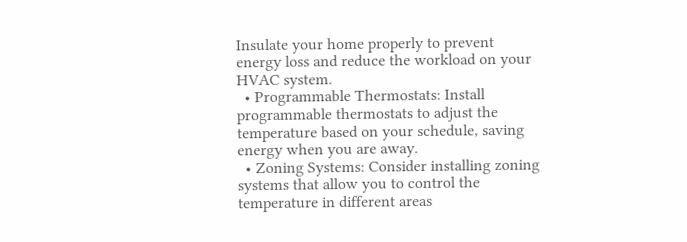Insulate your home properly to prevent energy loss and reduce the workload on your HVAC system.
  • Programmable Thermostats: Install programmable thermostats to adjust the temperature based on your schedule, saving energy when you are away.
  • Zoning Systems: Consider installing zoning systems that allow you to control the temperature in different areas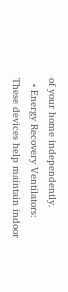of your home independently.
  • Energy Recovery Ventilators: These devices help maintain indoor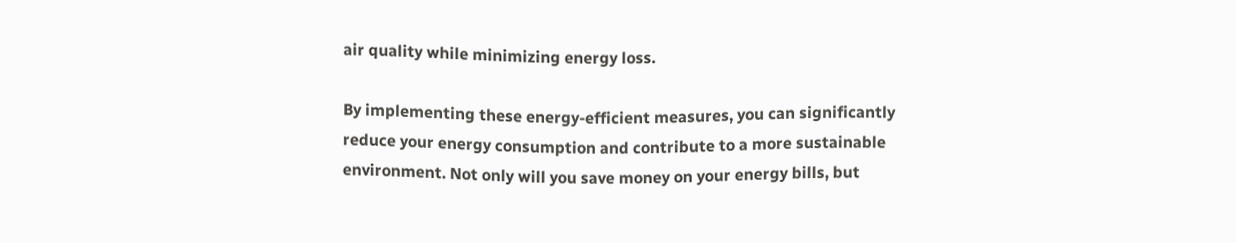air quality while minimizing energy loss.

By implementing these energy-efficient measures, you can significantly reduce your energy consumption and contribute to a more sustainable environment. Not only will you save money on your energy bills, but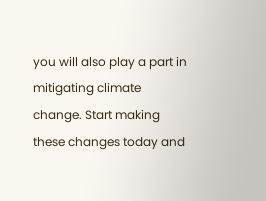you will also play a part in mitigating climate change. Start making these changes today and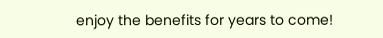enjoy the benefits for years to come!